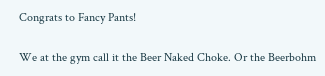Congrats to Fancy Pants!

We at the gym call it the Beer Naked Choke. Or the Beerbohm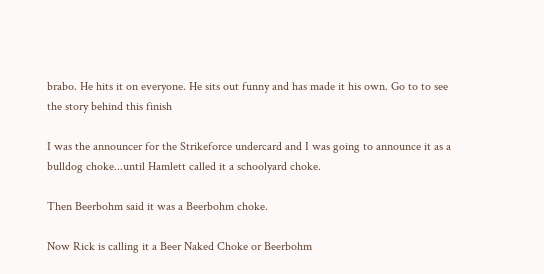brabo. He hits it on everyone. He sits out funny and has made it his own. Go to to see the story behind this finish

I was the announcer for the Strikeforce undercard and I was going to announce it as a bulldog choke...until Hamlett called it a schoolyard choke.

Then Beerbohm said it was a Beerbohm choke.

Now Rick is calling it a Beer Naked Choke or Beerbohm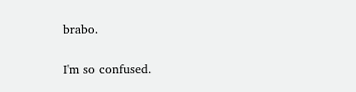brabo.

I'm so confused.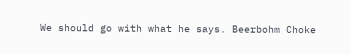We should go with what he says. Beerbohm Choke